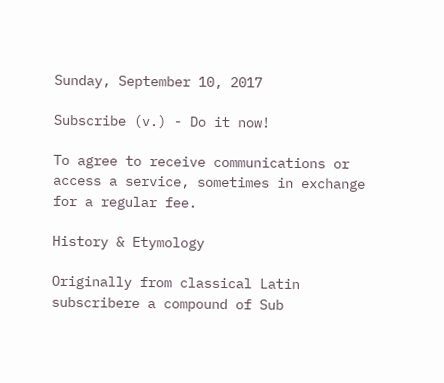Sunday, September 10, 2017

Subscribe (v.) - Do it now!

To agree to receive communications or access a service, sometimes in exchange for a regular fee.

History & Etymology

Originally from classical Latin subscribere a compound of Sub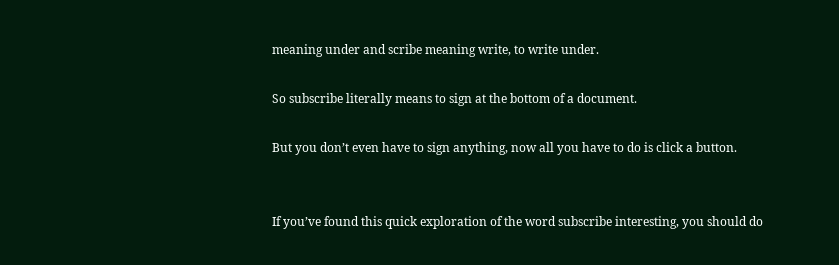meaning under and scribe meaning write, to write under.

So subscribe literally means to sign at the bottom of a document.

But you don’t even have to sign anything, now all you have to do is click a button.


If you’ve found this quick exploration of the word subscribe interesting, you should do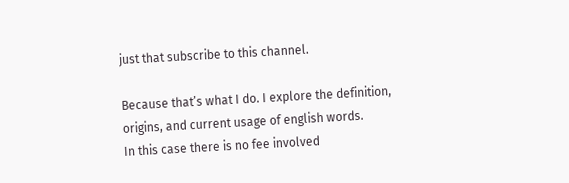just that subscribe to this channel.

Because that’s what I do. I explore the definition, origins, and current usage of english words.
In this case there is no fee involved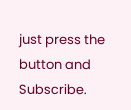just press the button and Subscribe.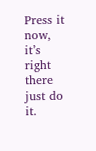Press it now, it’s right there just do it.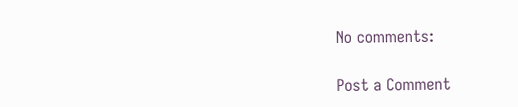No comments:

Post a Comment